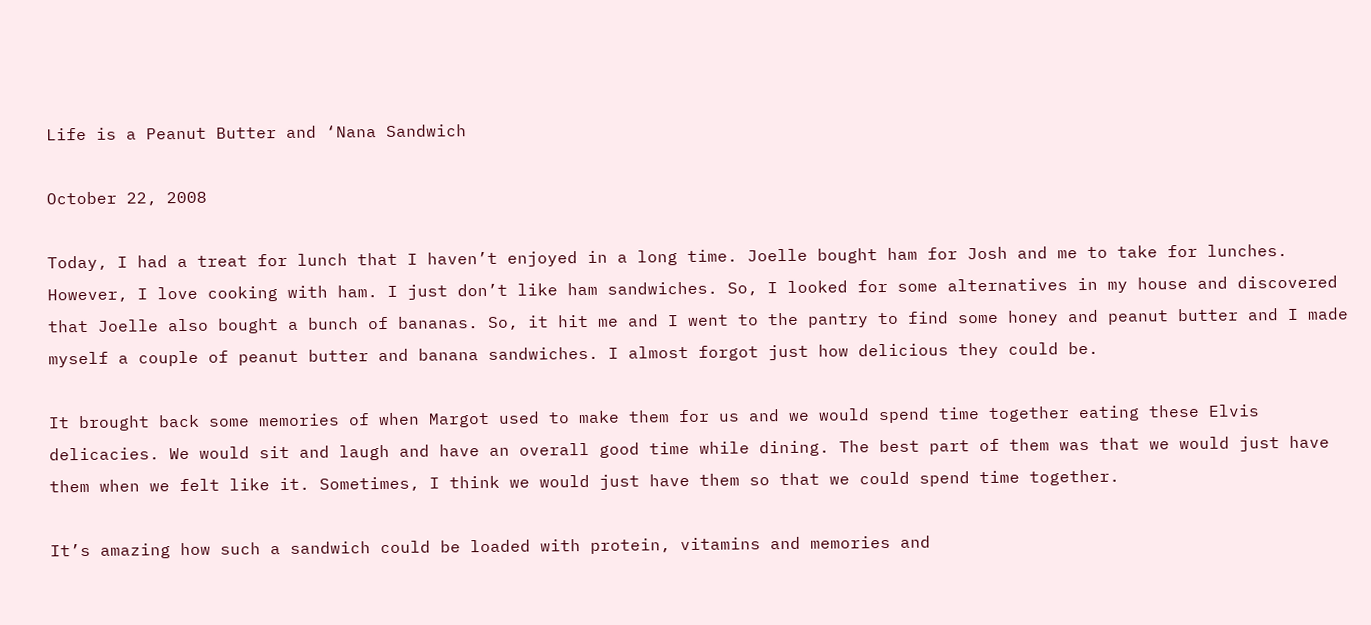Life is a Peanut Butter and ‘Nana Sandwich

October 22, 2008

Today, I had a treat for lunch that I haven’t enjoyed in a long time. Joelle bought ham for Josh and me to take for lunches. However, I love cooking with ham. I just don’t like ham sandwiches. So, I looked for some alternatives in my house and discovered that Joelle also bought a bunch of bananas. So, it hit me and I went to the pantry to find some honey and peanut butter and I made myself a couple of peanut butter and banana sandwiches. I almost forgot just how delicious they could be.

It brought back some memories of when Margot used to make them for us and we would spend time together eating these Elvis delicacies. We would sit and laugh and have an overall good time while dining. The best part of them was that we would just have them when we felt like it. Sometimes, I think we would just have them so that we could spend time together.

It’s amazing how such a sandwich could be loaded with protein, vitamins and memories and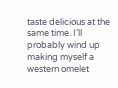taste delicious at the same time. I’ll probably wind up making myself a western omelet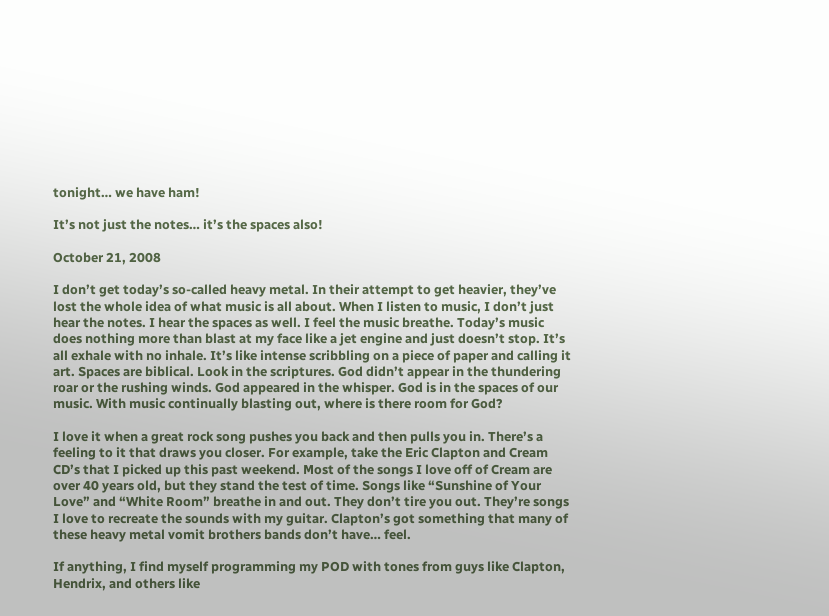tonight… we have ham!

It’s not just the notes… it’s the spaces also!

October 21, 2008

I don’t get today’s so-called heavy metal. In their attempt to get heavier, they’ve lost the whole idea of what music is all about. When I listen to music, I don’t just hear the notes. I hear the spaces as well. I feel the music breathe. Today’s music does nothing more than blast at my face like a jet engine and just doesn’t stop. It’s all exhale with no inhale. It’s like intense scribbling on a piece of paper and calling it art. Spaces are biblical. Look in the scriptures. God didn’t appear in the thundering roar or the rushing winds. God appeared in the whisper. God is in the spaces of our music. With music continually blasting out, where is there room for God?

I love it when a great rock song pushes you back and then pulls you in. There’s a feeling to it that draws you closer. For example, take the Eric Clapton and Cream CD’s that I picked up this past weekend. Most of the songs I love off of Cream are over 40 years old, but they stand the test of time. Songs like “Sunshine of Your Love” and “White Room” breathe in and out. They don’t tire you out. They’re songs I love to recreate the sounds with my guitar. Clapton’s got something that many of these heavy metal vomit brothers bands don’t have… feel.

If anything, I find myself programming my POD with tones from guys like Clapton, Hendrix, and others like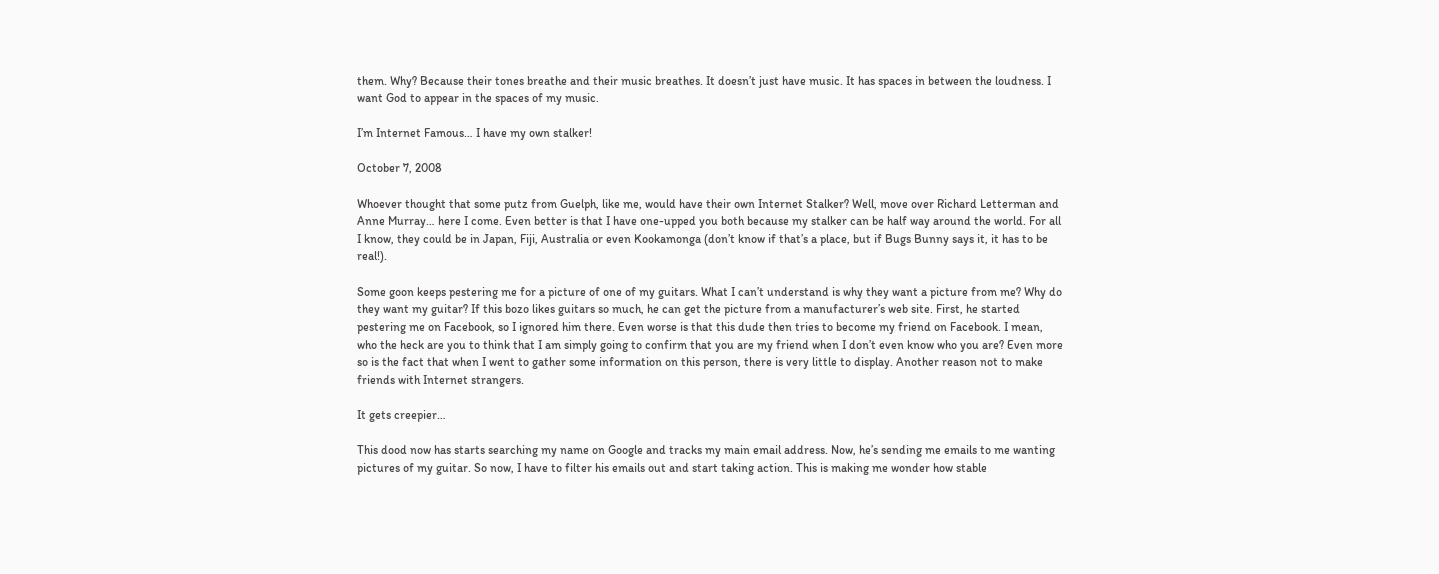them. Why? Because their tones breathe and their music breathes. It doesn’t just have music. It has spaces in between the loudness. I want God to appear in the spaces of my music.

I’m Internet Famous… I have my own stalker!

October 7, 2008

Whoever thought that some putz from Guelph, like me, would have their own Internet Stalker? Well, move over Richard Letterman and Anne Murray… here I come. Even better is that I have one-upped you both because my stalker can be half way around the world. For all I know, they could be in Japan, Fiji, Australia or even Kookamonga (don’t know if that’s a place, but if Bugs Bunny says it, it has to be real!).

Some goon keeps pestering me for a picture of one of my guitars. What I can’t understand is why they want a picture from me? Why do they want my guitar? If this bozo likes guitars so much, he can get the picture from a manufacturer’s web site. First, he started pestering me on Facebook, so I ignored him there. Even worse is that this dude then tries to become my friend on Facebook. I mean, who the heck are you to think that I am simply going to confirm that you are my friend when I don’t even know who you are? Even more so is the fact that when I went to gather some information on this person, there is very little to display. Another reason not to make friends with Internet strangers.

It gets creepier…

This dood now has starts searching my name on Google and tracks my main email address. Now, he’s sending me emails to me wanting pictures of my guitar. So now, I have to filter his emails out and start taking action. This is making me wonder how stable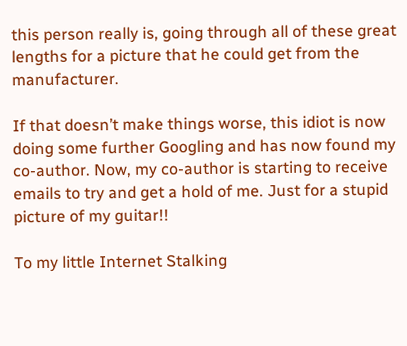this person really is, going through all of these great lengths for a picture that he could get from the manufacturer.

If that doesn’t make things worse, this idiot is now doing some further Googling and has now found my co-author. Now, my co-author is starting to receive emails to try and get a hold of me. Just for a stupid picture of my guitar!!

To my little Internet Stalking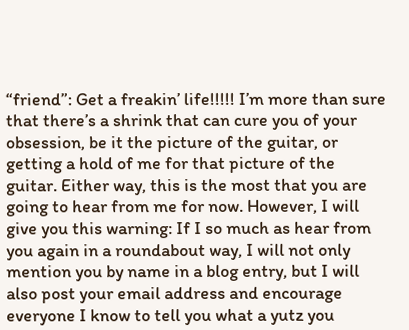“friend”: Get a freakin’ life!!!!! I’m more than sure that there’s a shrink that can cure you of your obsession, be it the picture of the guitar, or getting a hold of me for that picture of the guitar. Either way, this is the most that you are going to hear from me for now. However, I will give you this warning: If I so much as hear from you again in a roundabout way, I will not only mention you by name in a blog entry, but I will also post your email address and encourage everyone I know to tell you what a yutz you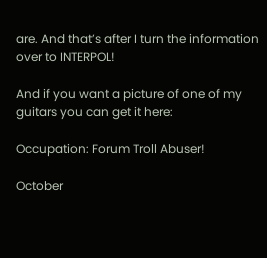are. And that’s after I turn the information over to INTERPOL!

And if you want a picture of one of my guitars you can get it here:

Occupation: Forum Troll Abuser!

October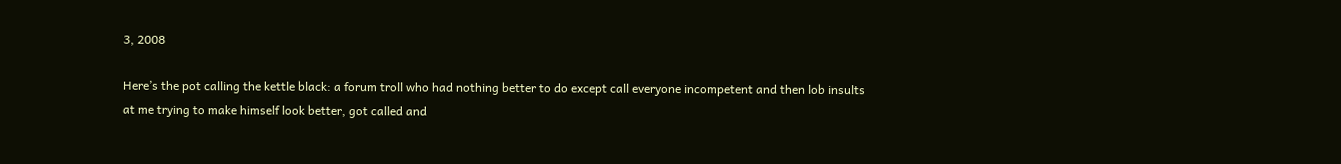3, 2008

Here’s the pot calling the kettle black: a forum troll who had nothing better to do except call everyone incompetent and then lob insults at me trying to make himself look better, got called and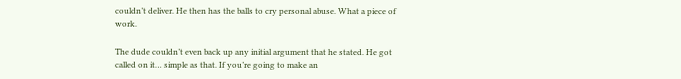couldn’t deliver. He then has the balls to cry personal abuse. What a piece of work.

The dude couldn’t even back up any initial argument that he stated. He got called on it… simple as that. If you’re going to make an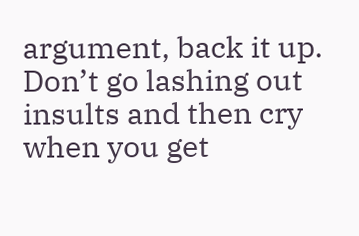argument, back it up. Don’t go lashing out insults and then cry when you get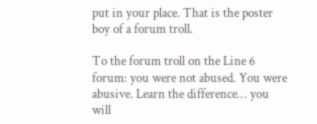put in your place. That is the poster boy of a forum troll.

To the forum troll on the Line 6 forum: you were not abused. You were abusive. Learn the difference… you will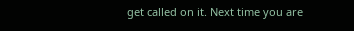get called on it. Next time you are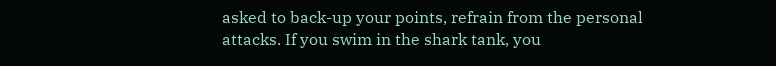asked to back-up your points, refrain from the personal attacks. If you swim in the shark tank, you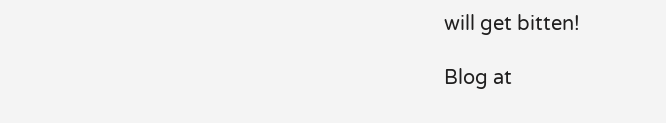will get bitten!

Blog at